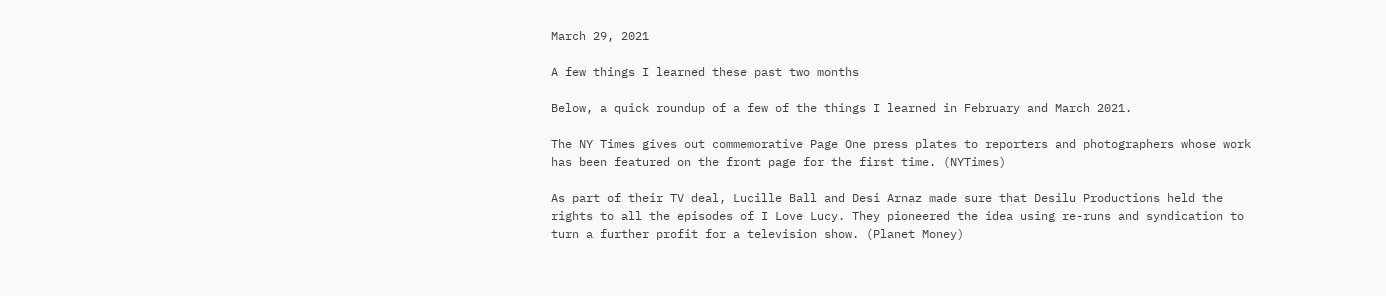March 29, 2021

A few things I learned these past two months

Below, a quick roundup of a few of the things I learned in February and March 2021.

The NY Times gives out commemorative Page One press plates to reporters and photographers whose work has been featured on the front page for the first time. (NYTimes)

As part of their TV deal, Lucille Ball and Desi Arnaz made sure that Desilu Productions held the rights to all the episodes of I Love Lucy. They pioneered the idea using re-runs and syndication to turn a further profit for a television show. (Planet Money)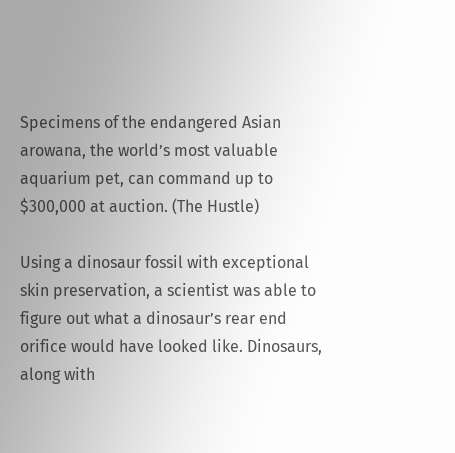Specimens of the endangered Asian arowana, the world’s most valuable aquarium pet, can command up to $300,000 at auction. (The Hustle)

Using a dinosaur fossil with exceptional skin preservation, a scientist was able to figure out what a dinosaur’s rear end orifice would have looked like. Dinosaurs, along with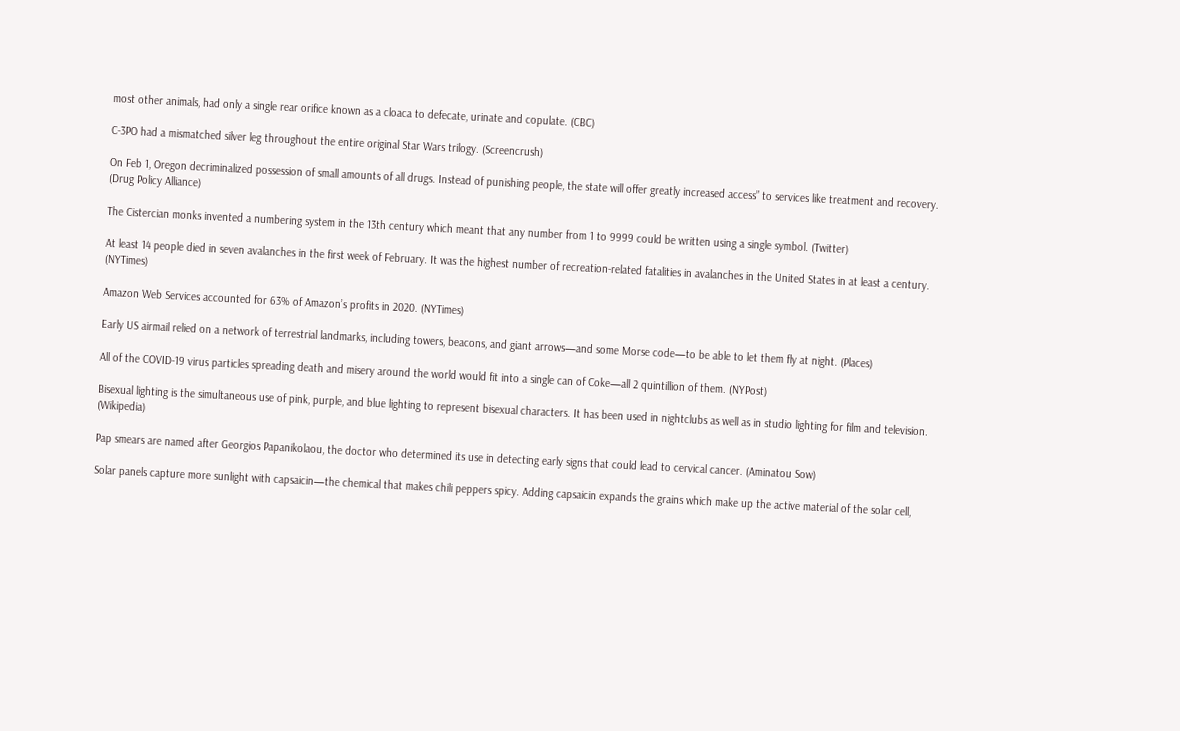most other animals, had only a single rear orifice known as a cloaca to defecate, urinate and copulate. (CBC)

C-3PO had a mismatched silver leg throughout the entire original Star Wars trilogy. (Screencrush)

On Feb 1, Oregon decriminalized possession of small amounts of all drugs. Instead of punishing people, the state will offer greatly increased access” to services like treatment and recovery. (Drug Policy Alliance)

The Cistercian monks invented a numbering system in the 13th century which meant that any number from 1 to 9999 could be written using a single symbol. (Twitter)

At least 14 people died in seven avalanches in the first week of February. It was the highest number of recreation-related fatalities in avalanches in the United States in at least a century. (NYTimes)

Amazon Web Services accounted for 63% of Amazon’s profits in 2020. (NYTimes)

Early US airmail relied on a network of terrestrial landmarks, including towers, beacons, and giant arrows—and some Morse code—to be able to let them fly at night. (Places)

All of the COVID-19 virus particles spreading death and misery around the world would fit into a single can of Coke—all 2 quintillion of them. (NYPost)

Bisexual lighting is the simultaneous use of pink, purple, and blue lighting to represent bisexual characters. It has been used in nightclubs as well as in studio lighting for film and television. (Wikipedia)

Pap smears are named after Georgios Papanikolaou, the doctor who determined its use in detecting early signs that could lead to cervical cancer. (Aminatou Sow)

Solar panels capture more sunlight with capsaicin—the chemical that makes chili peppers spicy. Adding capsaicin expands the grains which make up the active material of the solar cell,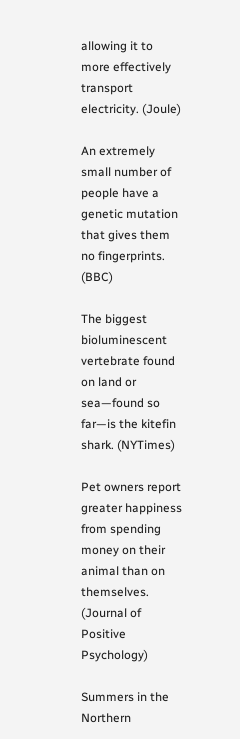allowing it to more effectively transport electricity. (Joule)

An extremely small number of people have a genetic mutation that gives them no fingerprints. (BBC)

The biggest bioluminescent vertebrate found on land or sea—found so far—is the kitefin shark. (NYTimes)

Pet owners report greater happiness from spending money on their animal than on themselves. (Journal of Positive Psychology)

Summers in the Northern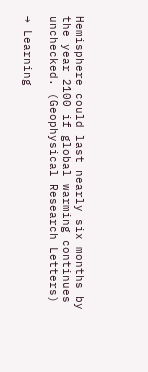Hemisphere could last nearly six months by the year 2100 if global warming continues unchecked. (Geophysical Research Letters)

→ Learning